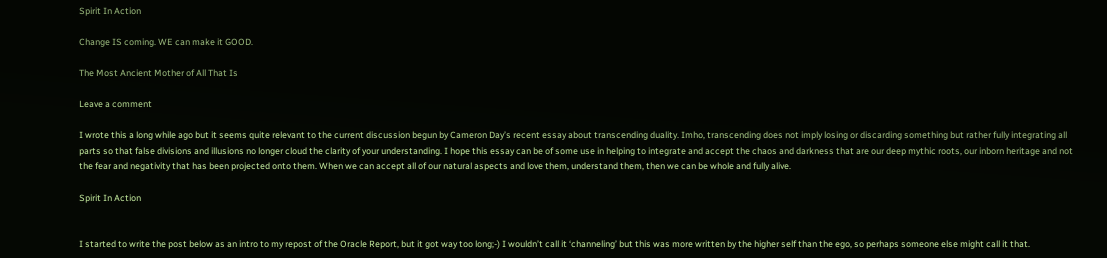Spirit In Action

Change IS coming. WE can make it GOOD.

The Most Ancient Mother of All That Is

Leave a comment

I wrote this a long while ago but it seems quite relevant to the current discussion begun by Cameron Day’s recent essay about transcending duality. Imho, transcending does not imply losing or discarding something but rather fully integrating all parts so that false divisions and illusions no longer cloud the clarity of your understanding. I hope this essay can be of some use in helping to integrate and accept the chaos and darkness that are our deep mythic roots, our inborn heritage and not the fear and negativity that has been projected onto them. When we can accept all of our natural aspects and love them, understand them, then we can be whole and fully alive.

Spirit In Action


I started to write the post below as an intro to my repost of the Oracle Report, but it got way too long;-) I wouldn’t call it ‘channeling’ but this was more written by the higher self than the ego, so perhaps someone else might call it that.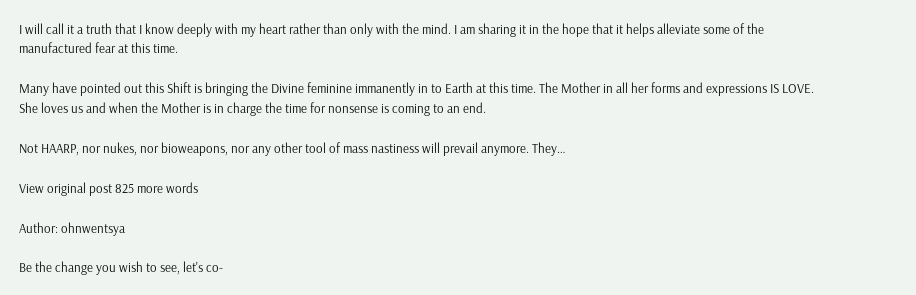I will call it a truth that I know deeply with my heart rather than only with the mind. I am sharing it in the hope that it helps alleviate some of the manufactured fear at this time.

Many have pointed out this Shift is bringing the Divine feminine immanently in to Earth at this time. The Mother in all her forms and expressions IS LOVE. She loves us and when the Mother is in charge the time for nonsense is coming to an end.

Not HAARP, nor nukes, nor bioweapons, nor any other tool of mass nastiness will prevail anymore. They…

View original post 825 more words

Author: ohnwentsya

Be the change you wish to see, let's co-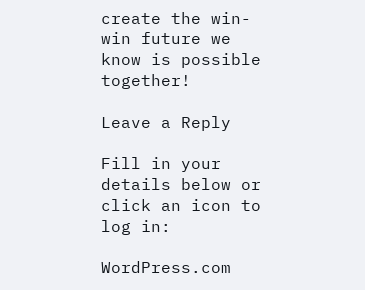create the win-win future we know is possible together!

Leave a Reply

Fill in your details below or click an icon to log in:

WordPress.com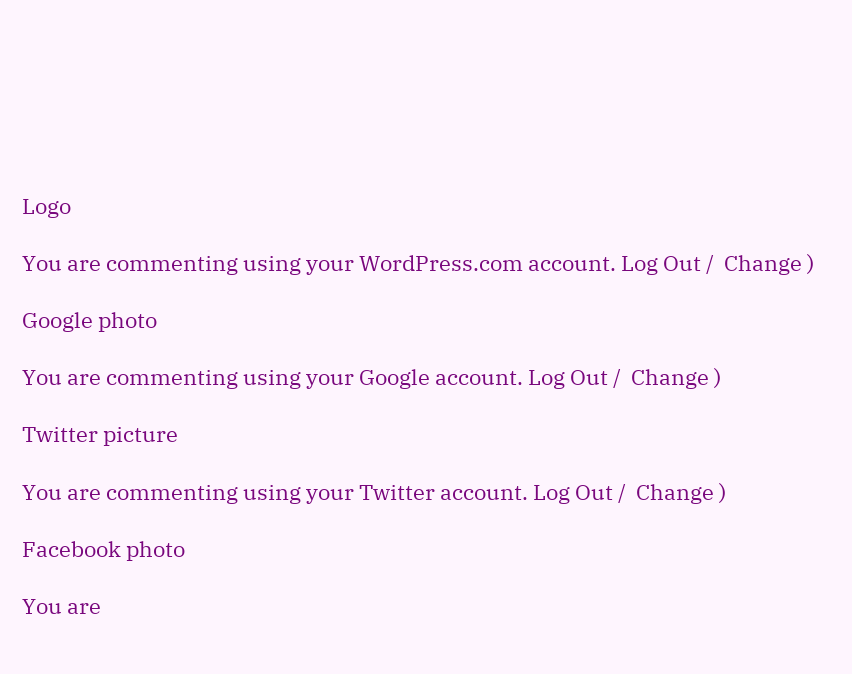Logo

You are commenting using your WordPress.com account. Log Out /  Change )

Google photo

You are commenting using your Google account. Log Out /  Change )

Twitter picture

You are commenting using your Twitter account. Log Out /  Change )

Facebook photo

You are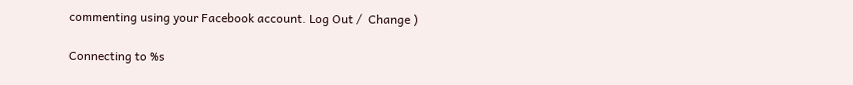commenting using your Facebook account. Log Out /  Change )

Connecting to %s